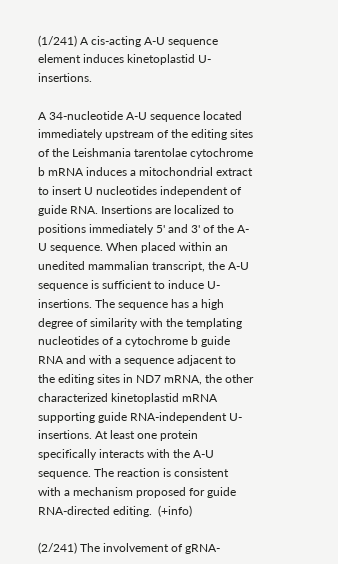(1/241) A cis-acting A-U sequence element induces kinetoplastid U-insertions.

A 34-nucleotide A-U sequence located immediately upstream of the editing sites of the Leishmania tarentolae cytochrome b mRNA induces a mitochondrial extract to insert U nucleotides independent of guide RNA. Insertions are localized to positions immediately 5' and 3' of the A-U sequence. When placed within an unedited mammalian transcript, the A-U sequence is sufficient to induce U-insertions. The sequence has a high degree of similarity with the templating nucleotides of a cytochrome b guide RNA and with a sequence adjacent to the editing sites in ND7 mRNA, the other characterized kinetoplastid mRNA supporting guide RNA-independent U-insertions. At least one protein specifically interacts with the A-U sequence. The reaction is consistent with a mechanism proposed for guide RNA-directed editing.  (+info)

(2/241) The involvement of gRNA-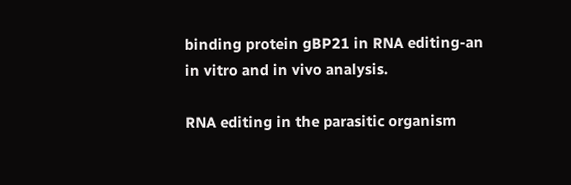binding protein gBP21 in RNA editing-an in vitro and in vivo analysis.

RNA editing in the parasitic organism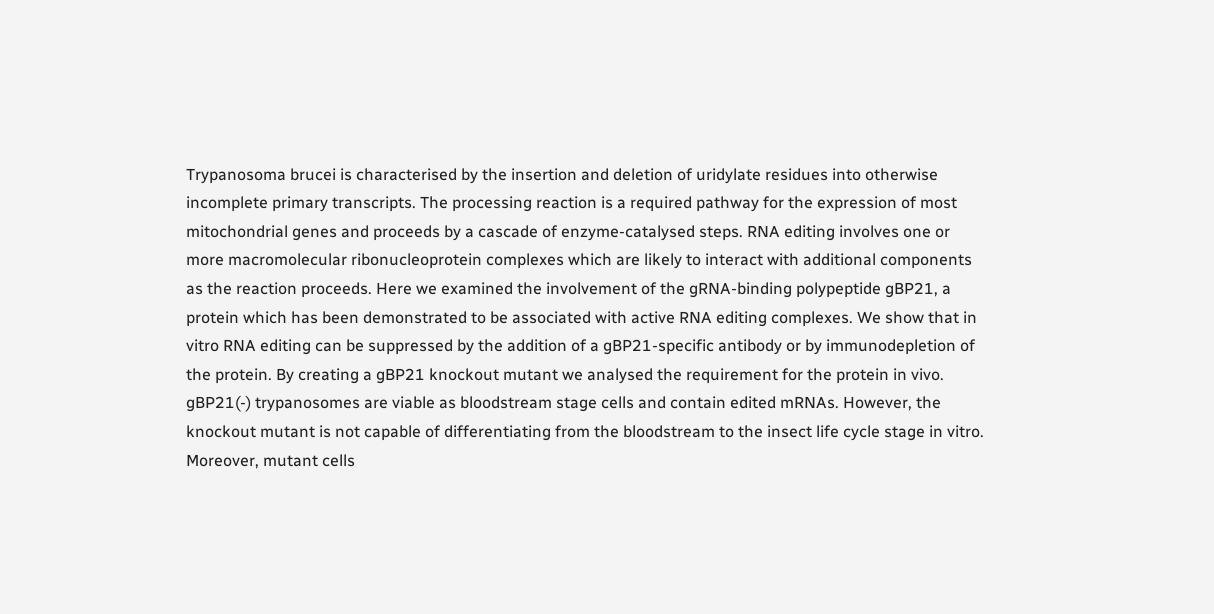Trypanosoma brucei is characterised by the insertion and deletion of uridylate residues into otherwise incomplete primary transcripts. The processing reaction is a required pathway for the expression of most mitochondrial genes and proceeds by a cascade of enzyme-catalysed steps. RNA editing involves one or more macromolecular ribonucleoprotein complexes which are likely to interact with additional components as the reaction proceeds. Here we examined the involvement of the gRNA-binding polypeptide gBP21, a protein which has been demonstrated to be associated with active RNA editing complexes. We show that in vitro RNA editing can be suppressed by the addition of a gBP21-specific antibody or by immunodepletion of the protein. By creating a gBP21 knockout mutant we analysed the requirement for the protein in vivo. gBP21(-) trypanosomes are viable as bloodstream stage cells and contain edited mRNAs. However, the knockout mutant is not capable of differentiating from the bloodstream to the insect life cycle stage in vitro. Moreover, mutant cells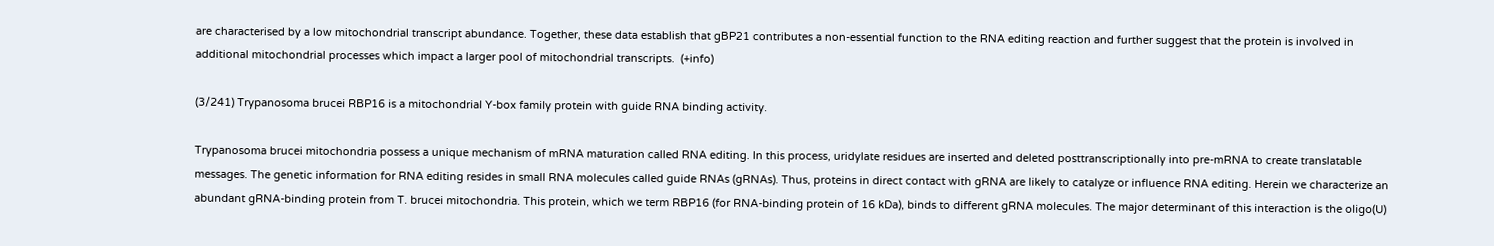are characterised by a low mitochondrial transcript abundance. Together, these data establish that gBP21 contributes a non-essential function to the RNA editing reaction and further suggest that the protein is involved in additional mitochondrial processes which impact a larger pool of mitochondrial transcripts.  (+info)

(3/241) Trypanosoma brucei RBP16 is a mitochondrial Y-box family protein with guide RNA binding activity.

Trypanosoma brucei mitochondria possess a unique mechanism of mRNA maturation called RNA editing. In this process, uridylate residues are inserted and deleted posttranscriptionally into pre-mRNA to create translatable messages. The genetic information for RNA editing resides in small RNA molecules called guide RNAs (gRNAs). Thus, proteins in direct contact with gRNA are likely to catalyze or influence RNA editing. Herein we characterize an abundant gRNA-binding protein from T. brucei mitochondria. This protein, which we term RBP16 (for RNA-binding protein of 16 kDa), binds to different gRNA molecules. The major determinant of this interaction is the oligo(U)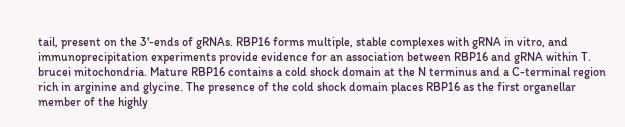tail, present on the 3'-ends of gRNAs. RBP16 forms multiple, stable complexes with gRNA in vitro, and immunoprecipitation experiments provide evidence for an association between RBP16 and gRNA within T. brucei mitochondria. Mature RBP16 contains a cold shock domain at the N terminus and a C-terminal region rich in arginine and glycine. The presence of the cold shock domain places RBP16 as the first organellar member of the highly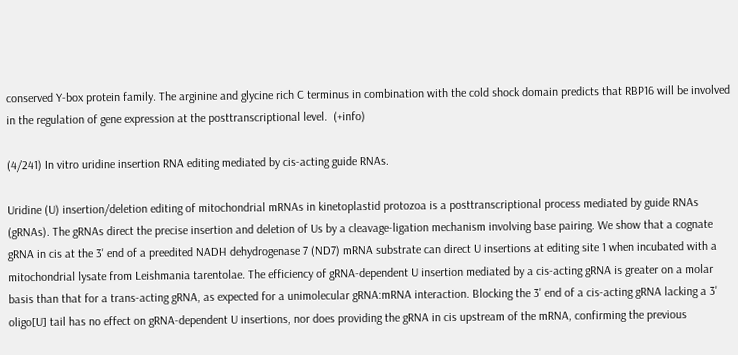conserved Y-box protein family. The arginine and glycine rich C terminus in combination with the cold shock domain predicts that RBP16 will be involved in the regulation of gene expression at the posttranscriptional level.  (+info)

(4/241) In vitro uridine insertion RNA editing mediated by cis-acting guide RNAs.

Uridine (U) insertion/deletion editing of mitochondrial mRNAs in kinetoplastid protozoa is a posttranscriptional process mediated by guide RNAs (gRNAs). The gRNAs direct the precise insertion and deletion of Us by a cleavage-ligation mechanism involving base pairing. We show that a cognate gRNA in cis at the 3' end of a preedited NADH dehydrogenase 7 (ND7) mRNA substrate can direct U insertions at editing site 1 when incubated with a mitochondrial lysate from Leishmania tarentolae. The efficiency of gRNA-dependent U insertion mediated by a cis-acting gRNA is greater on a molar basis than that for a trans-acting gRNA, as expected for a unimolecular gRNA:mRNA interaction. Blocking the 3' end of a cis-acting gRNA lacking a 3' oligo[U] tail has no effect on gRNA-dependent U insertions, nor does providing the gRNA in cis upstream of the mRNA, confirming the previous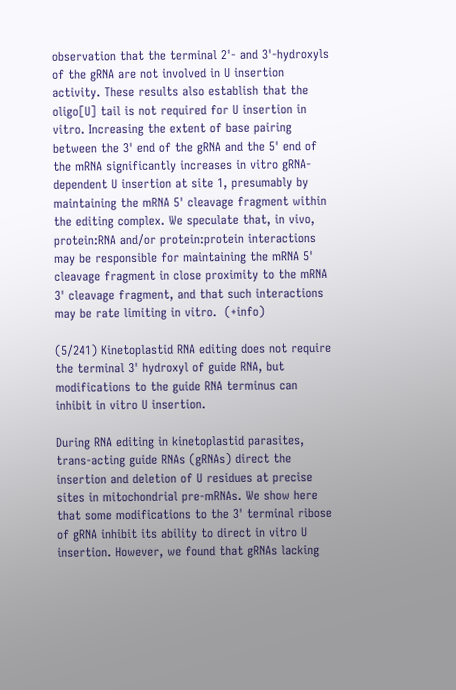observation that the terminal 2'- and 3'-hydroxyls of the gRNA are not involved in U insertion activity. These results also establish that the oligo[U] tail is not required for U insertion in vitro. Increasing the extent of base pairing between the 3' end of the gRNA and the 5' end of the mRNA significantly increases in vitro gRNA-dependent U insertion at site 1, presumably by maintaining the mRNA 5' cleavage fragment within the editing complex. We speculate that, in vivo, protein:RNA and/or protein:protein interactions may be responsible for maintaining the mRNA 5' cleavage fragment in close proximity to the mRNA 3' cleavage fragment, and that such interactions may be rate limiting in vitro.  (+info)

(5/241) Kinetoplastid RNA editing does not require the terminal 3' hydroxyl of guide RNA, but modifications to the guide RNA terminus can inhibit in vitro U insertion.

During RNA editing in kinetoplastid parasites, trans-acting guide RNAs (gRNAs) direct the insertion and deletion of U residues at precise sites in mitochondrial pre-mRNAs. We show here that some modifications to the 3' terminal ribose of gRNA inhibit its ability to direct in vitro U insertion. However, we found that gRNAs lacking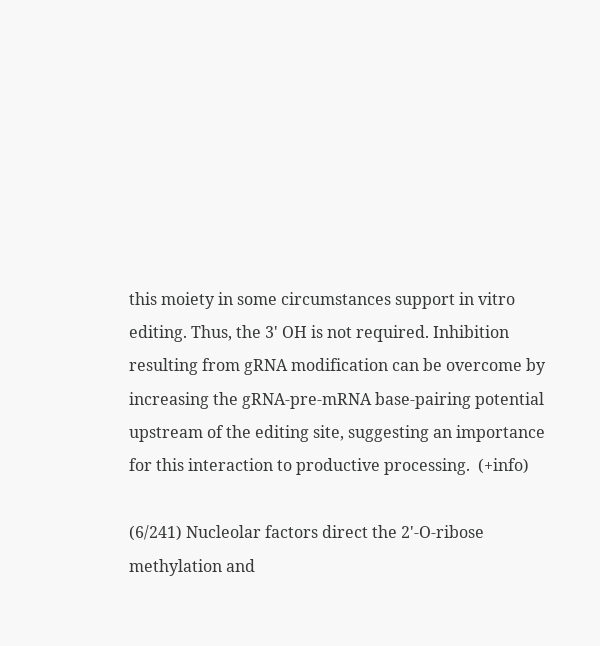this moiety in some circumstances support in vitro editing. Thus, the 3' OH is not required. Inhibition resulting from gRNA modification can be overcome by increasing the gRNA-pre-mRNA base-pairing potential upstream of the editing site, suggesting an importance for this interaction to productive processing.  (+info)

(6/241) Nucleolar factors direct the 2'-O-ribose methylation and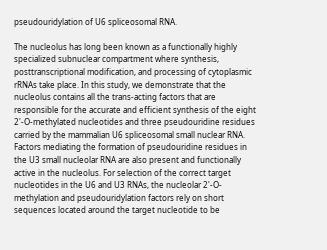pseudouridylation of U6 spliceosomal RNA.

The nucleolus has long been known as a functionally highly specialized subnuclear compartment where synthesis, posttranscriptional modification, and processing of cytoplasmic rRNAs take place. In this study, we demonstrate that the nucleolus contains all the trans-acting factors that are responsible for the accurate and efficient synthesis of the eight 2'-O-methylated nucleotides and three pseudouridine residues carried by the mammalian U6 spliceosomal small nuclear RNA. Factors mediating the formation of pseudouridine residues in the U3 small nucleolar RNA are also present and functionally active in the nucleolus. For selection of the correct target nucleotides in the U6 and U3 RNAs, the nucleolar 2'-O-methylation and pseudouridylation factors rely on short sequences located around the target nucleotide to be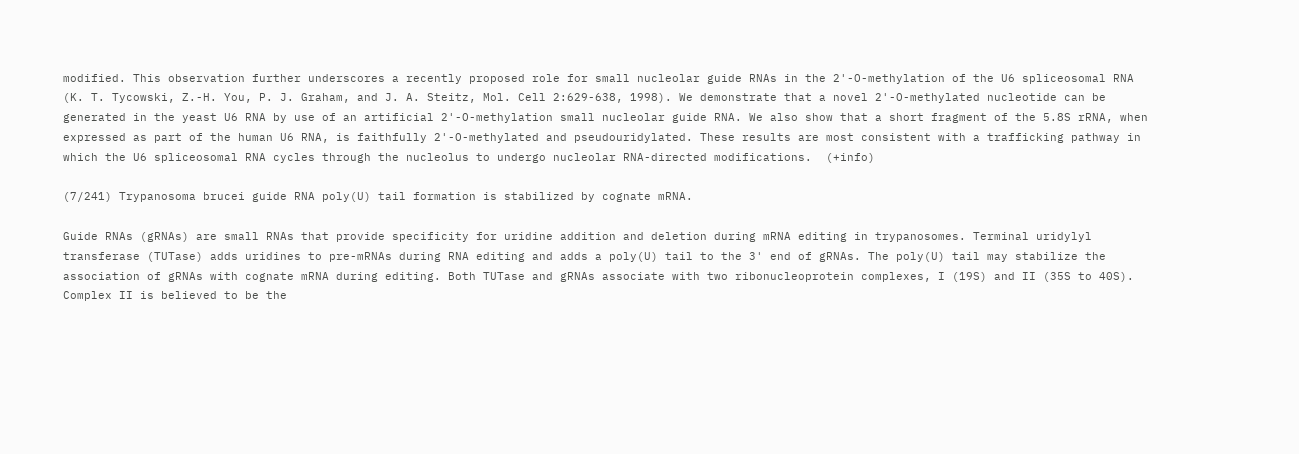modified. This observation further underscores a recently proposed role for small nucleolar guide RNAs in the 2'-O-methylation of the U6 spliceosomal RNA (K. T. Tycowski, Z.-H. You, P. J. Graham, and J. A. Steitz, Mol. Cell 2:629-638, 1998). We demonstrate that a novel 2'-O-methylated nucleotide can be generated in the yeast U6 RNA by use of an artificial 2'-O-methylation small nucleolar guide RNA. We also show that a short fragment of the 5.8S rRNA, when expressed as part of the human U6 RNA, is faithfully 2'-O-methylated and pseudouridylated. These results are most consistent with a trafficking pathway in which the U6 spliceosomal RNA cycles through the nucleolus to undergo nucleolar RNA-directed modifications.  (+info)

(7/241) Trypanosoma brucei guide RNA poly(U) tail formation is stabilized by cognate mRNA.

Guide RNAs (gRNAs) are small RNAs that provide specificity for uridine addition and deletion during mRNA editing in trypanosomes. Terminal uridylyl transferase (TUTase) adds uridines to pre-mRNAs during RNA editing and adds a poly(U) tail to the 3' end of gRNAs. The poly(U) tail may stabilize the association of gRNAs with cognate mRNA during editing. Both TUTase and gRNAs associate with two ribonucleoprotein complexes, I (19S) and II (35S to 40S). Complex II is believed to be the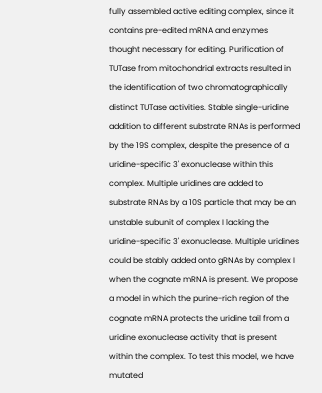fully assembled active editing complex, since it contains pre-edited mRNA and enzymes thought necessary for editing. Purification of TUTase from mitochondrial extracts resulted in the identification of two chromatographically distinct TUTase activities. Stable single-uridine addition to different substrate RNAs is performed by the 19S complex, despite the presence of a uridine-specific 3' exonuclease within this complex. Multiple uridines are added to substrate RNAs by a 10S particle that may be an unstable subunit of complex I lacking the uridine-specific 3' exonuclease. Multiple uridines could be stably added onto gRNAs by complex I when the cognate mRNA is present. We propose a model in which the purine-rich region of the cognate mRNA protects the uridine tail from a uridine exonuclease activity that is present within the complex. To test this model, we have mutated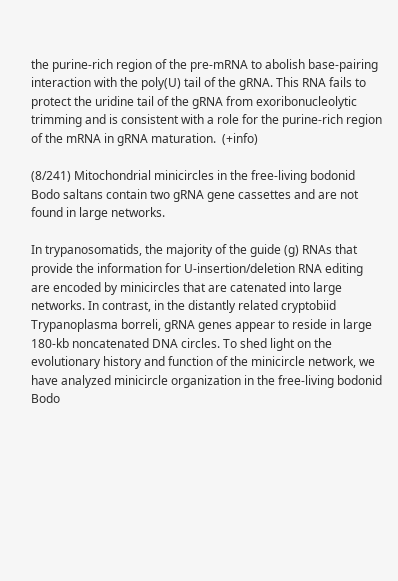the purine-rich region of the pre-mRNA to abolish base-pairing interaction with the poly(U) tail of the gRNA. This RNA fails to protect the uridine tail of the gRNA from exoribonucleolytic trimming and is consistent with a role for the purine-rich region of the mRNA in gRNA maturation.  (+info)

(8/241) Mitochondrial minicircles in the free-living bodonid Bodo saltans contain two gRNA gene cassettes and are not found in large networks.

In trypanosomatids, the majority of the guide (g) RNAs that provide the information for U-insertion/deletion RNA editing are encoded by minicircles that are catenated into large networks. In contrast, in the distantly related cryptobiid Trypanoplasma borreli, gRNA genes appear to reside in large 180-kb noncatenated DNA circles. To shed light on the evolutionary history and function of the minicircle network, we have analyzed minicircle organization in the free-living bodonid Bodo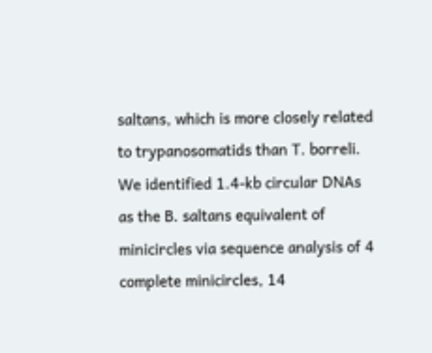saltans, which is more closely related to trypanosomatids than T. borreli. We identified 1.4-kb circular DNAs as the B. saltans equivalent of minicircles via sequence analysis of 4 complete minicircles, 14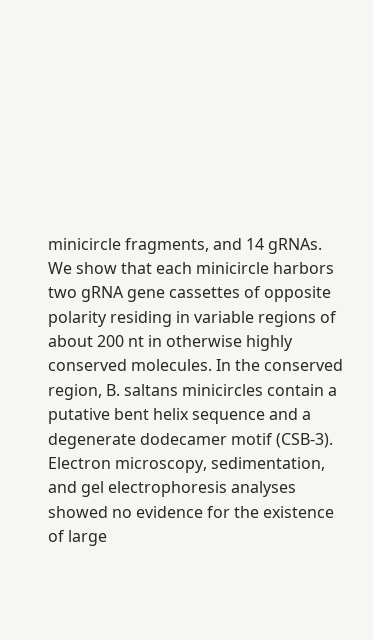minicircle fragments, and 14 gRNAs. We show that each minicircle harbors two gRNA gene cassettes of opposite polarity residing in variable regions of about 200 nt in otherwise highly conserved molecules. In the conserved region, B. saltans minicircles contain a putative bent helix sequence and a degenerate dodecamer motif (CSB-3). Electron microscopy, sedimentation, and gel electrophoresis analyses showed no evidence for the existence of large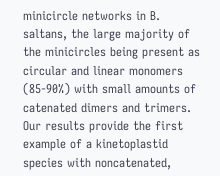minicircle networks in B. saltans, the large majority of the minicircles being present as circular and linear monomers (85-90%) with small amounts of catenated dimers and trimers. Our results provide the first example of a kinetoplastid species with noncatenated,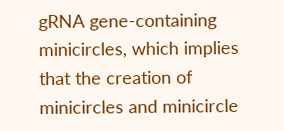gRNA gene-containing minicircles, which implies that the creation of minicircles and minicircle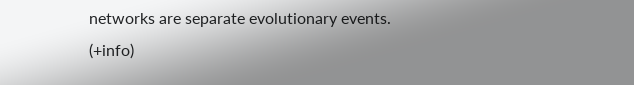networks are separate evolutionary events.  (+info)